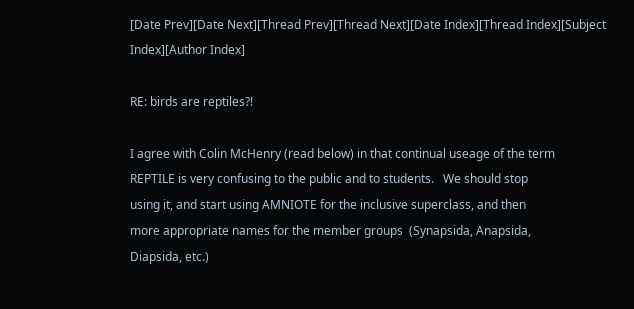[Date Prev][Date Next][Thread Prev][Thread Next][Date Index][Thread Index][Subject Index][Author Index]

RE: birds are reptiles?!

I agree with Colin McHenry (read below) in that continual useage of the term
REPTILE is very confusing to the public and to students.   We should stop
using it, and start using AMNIOTE for the inclusive superclass, and then
more appropriate names for the member groups  (Synapsida, Anapsida,
Diapsida, etc.)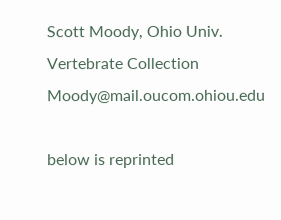Scott Moody, Ohio Univ. Vertebrate Collection     Moody@mail.oucom.ohiou.edu

below is reprinted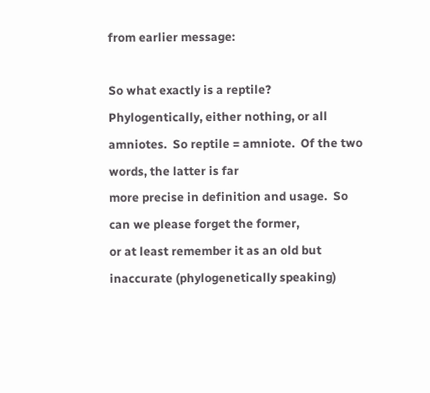from earlier message:

So what exactly is a reptile?  Phylogentically, either nothing, or all
amniotes.  So reptile = amniote.  Of the two words, the latter is far
more precise in definition and usage.  So can we please forget the former,
or at least remember it as an old but inaccurate (phylogenetically speaking)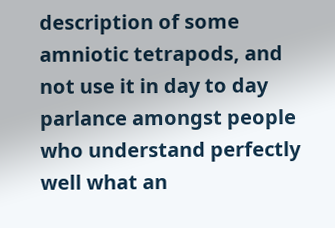description of some amniotic tetrapods, and not use it in day to day
parlance amongst people who understand perfectly well what an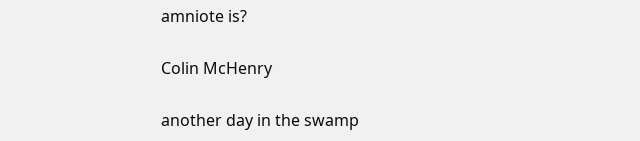amniote is?

Colin McHenry

another day in the swamp